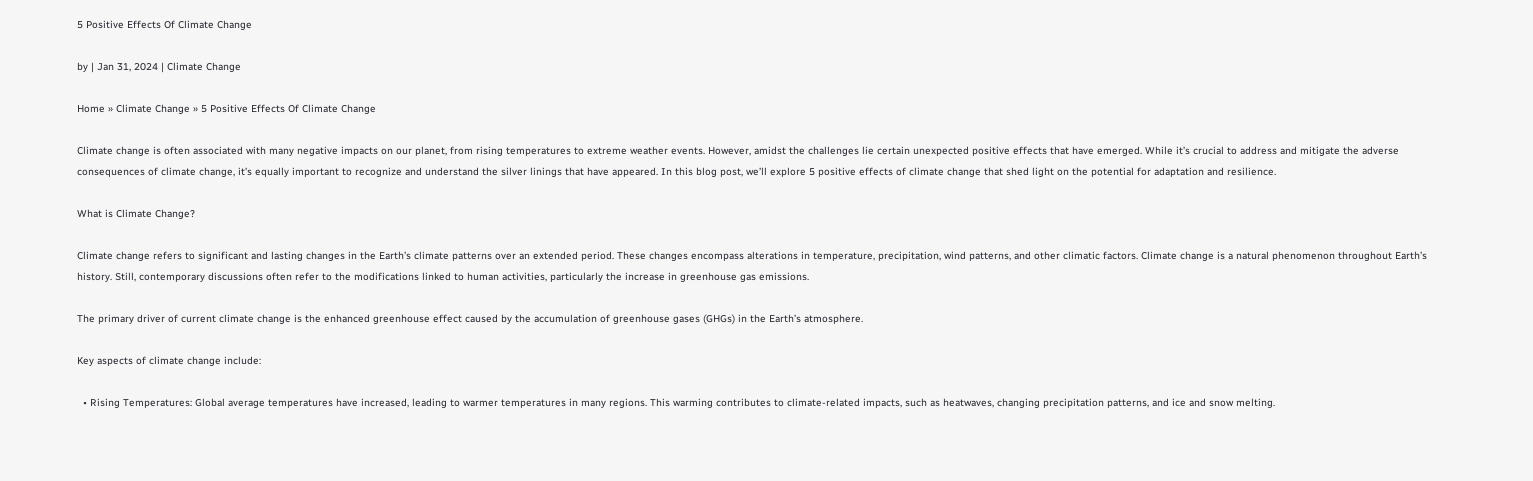5 Positive Effects Of Climate Change

by | Jan 31, 2024 | Climate Change

Home » Climate Change » 5 Positive Effects Of Climate Change

Climate change is often associated with many negative impacts on our planet, from rising temperatures to extreme weather events. However, amidst the challenges lie certain unexpected positive effects that have emerged. While it’s crucial to address and mitigate the adverse consequences of climate change, it’s equally important to recognize and understand the silver linings that have appeared. In this blog post, we’ll explore 5 positive effects of climate change that shed light on the potential for adaptation and resilience.

What is Climate Change?

Climate change refers to significant and lasting changes in the Earth’s climate patterns over an extended period. These changes encompass alterations in temperature, precipitation, wind patterns, and other climatic factors. Climate change is a natural phenomenon throughout Earth’s history. Still, contemporary discussions often refer to the modifications linked to human activities, particularly the increase in greenhouse gas emissions.

The primary driver of current climate change is the enhanced greenhouse effect caused by the accumulation of greenhouse gases (GHGs) in the Earth’s atmosphere.

Key aspects of climate change include:

  • Rising Temperatures: Global average temperatures have increased, leading to warmer temperatures in many regions. This warming contributes to climate-related impacts, such as heatwaves, changing precipitation patterns, and ice and snow melting.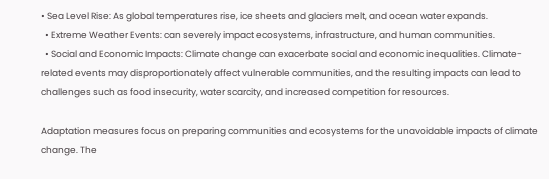• Sea Level Rise: As global temperatures rise, ice sheets and glaciers melt, and ocean water expands.
  • Extreme Weather Events: can severely impact ecosystems, infrastructure, and human communities.
  • Social and Economic Impacts: Climate change can exacerbate social and economic inequalities. Climate-related events may disproportionately affect vulnerable communities, and the resulting impacts can lead to challenges such as food insecurity, water scarcity, and increased competition for resources.

Adaptation measures focus on preparing communities and ecosystems for the unavoidable impacts of climate change. The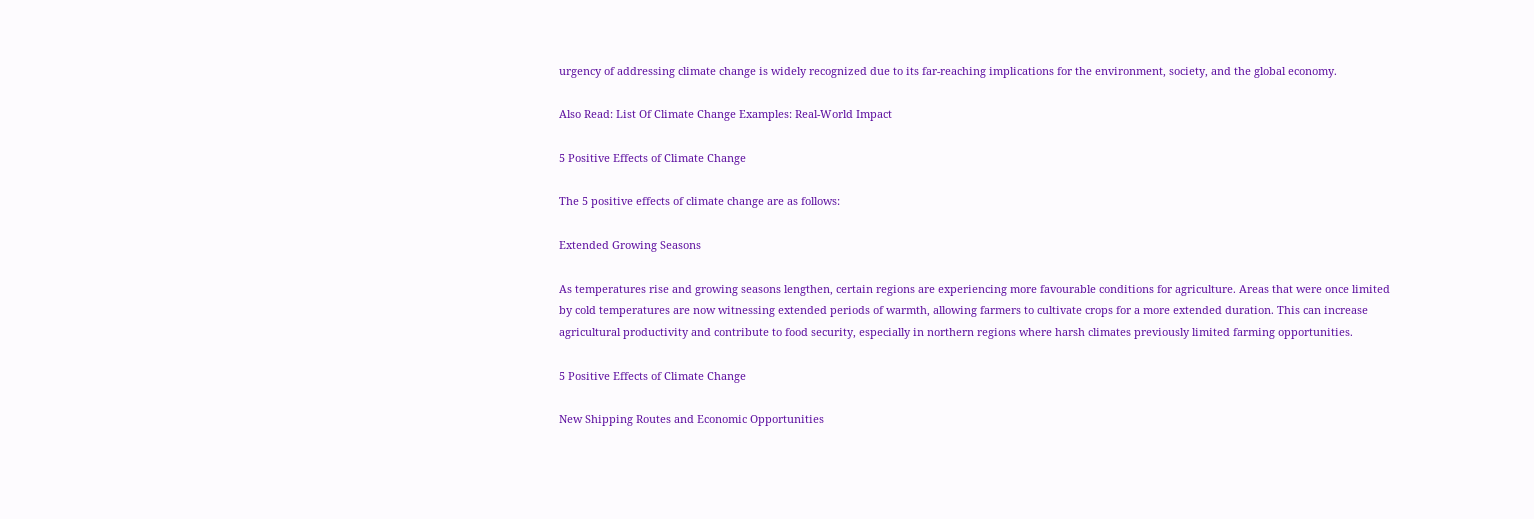urgency of addressing climate change is widely recognized due to its far-reaching implications for the environment, society, and the global economy.

Also Read: List Of Climate Change Examples: Real-World Impact

5 Positive Effects of Climate Change

The 5 positive effects of climate change are as follows:

Extended Growing Seasons

As temperatures rise and growing seasons lengthen, certain regions are experiencing more favourable conditions for agriculture. Areas that were once limited by cold temperatures are now witnessing extended periods of warmth, allowing farmers to cultivate crops for a more extended duration. This can increase agricultural productivity and contribute to food security, especially in northern regions where harsh climates previously limited farming opportunities.

5 Positive Effects of Climate Change

New Shipping Routes and Economic Opportunities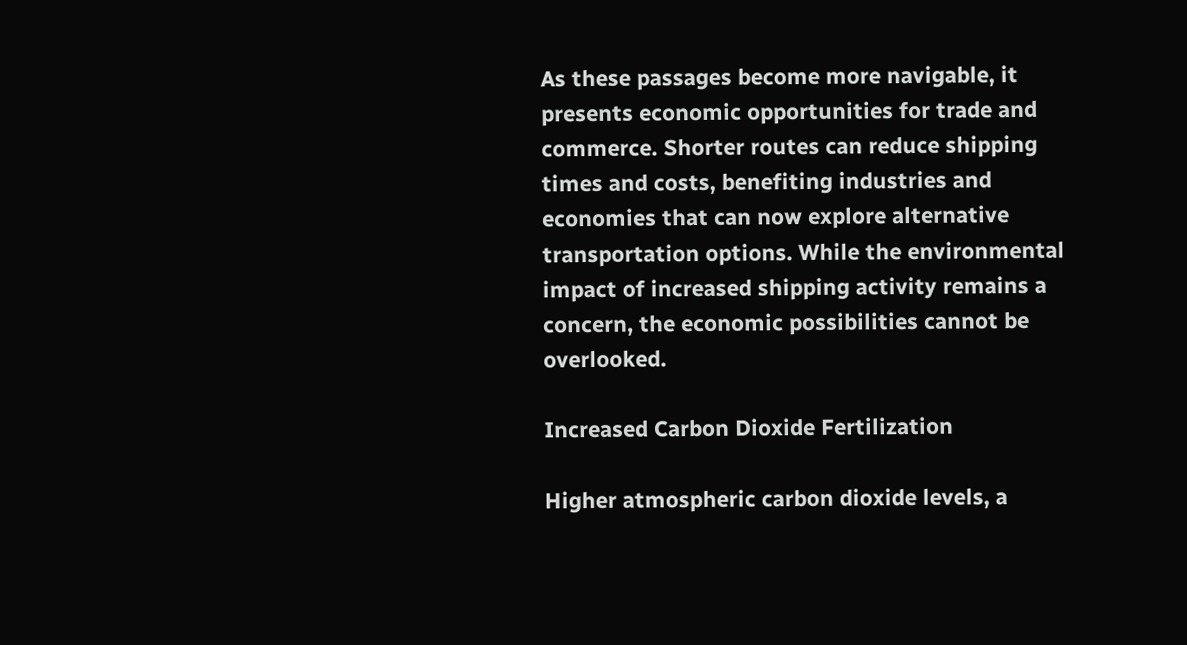As these passages become more navigable, it presents economic opportunities for trade and commerce. Shorter routes can reduce shipping times and costs, benefiting industries and economies that can now explore alternative transportation options. While the environmental impact of increased shipping activity remains a concern, the economic possibilities cannot be overlooked.

Increased Carbon Dioxide Fertilization

Higher atmospheric carbon dioxide levels, a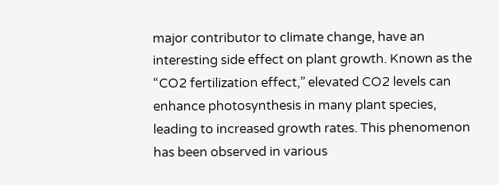major contributor to climate change, have an interesting side effect on plant growth. Known as the “CO2 fertilization effect,” elevated CO2 levels can enhance photosynthesis in many plant species, leading to increased growth rates. This phenomenon has been observed in various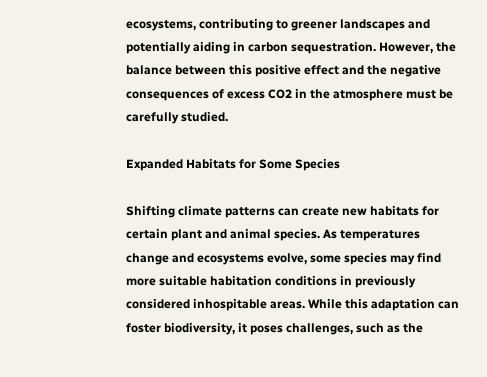ecosystems, contributing to greener landscapes and potentially aiding in carbon sequestration. However, the balance between this positive effect and the negative consequences of excess CO2 in the atmosphere must be carefully studied.

Expanded Habitats for Some Species

Shifting climate patterns can create new habitats for certain plant and animal species. As temperatures change and ecosystems evolve, some species may find more suitable habitation conditions in previously considered inhospitable areas. While this adaptation can foster biodiversity, it poses challenges, such as the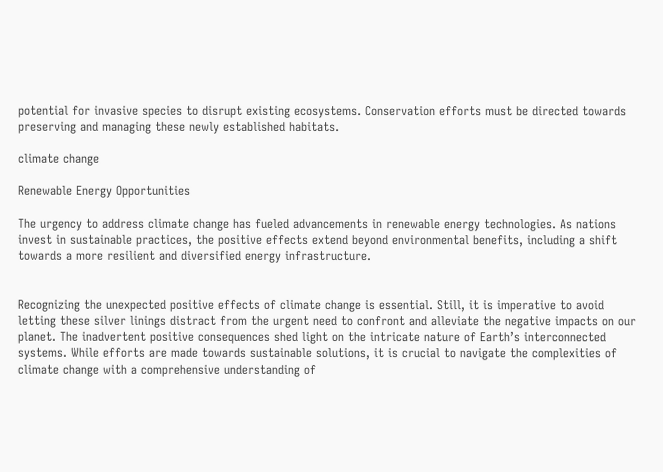potential for invasive species to disrupt existing ecosystems. Conservation efforts must be directed towards preserving and managing these newly established habitats.

climate change

Renewable Energy Opportunities

The urgency to address climate change has fueled advancements in renewable energy technologies. As nations invest in sustainable practices, the positive effects extend beyond environmental benefits, including a shift towards a more resilient and diversified energy infrastructure.


Recognizing the unexpected positive effects of climate change is essential. Still, it is imperative to avoid letting these silver linings distract from the urgent need to confront and alleviate the negative impacts on our planet. The inadvertent positive consequences shed light on the intricate nature of Earth’s interconnected systems. While efforts are made towards sustainable solutions, it is crucial to navigate the complexities of climate change with a comprehensive understanding of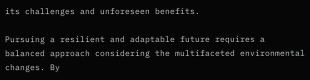its challenges and unforeseen benefits.

Pursuing a resilient and adaptable future requires a balanced approach considering the multifaceted environmental changes. By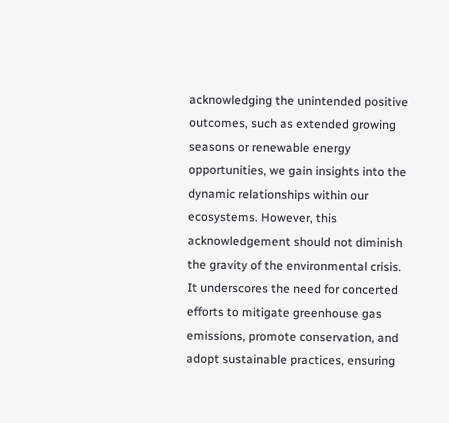acknowledging the unintended positive outcomes, such as extended growing seasons or renewable energy opportunities, we gain insights into the dynamic relationships within our ecosystems. However, this acknowledgement should not diminish the gravity of the environmental crisis. It underscores the need for concerted efforts to mitigate greenhouse gas emissions, promote conservation, and adopt sustainable practices, ensuring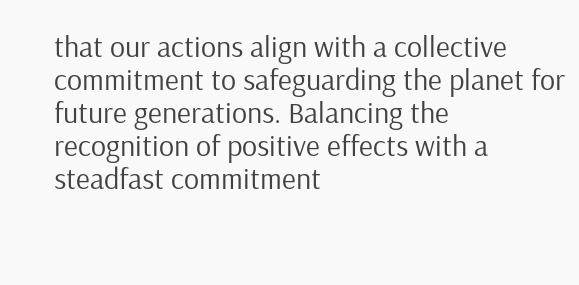that our actions align with a collective commitment to safeguarding the planet for future generations. Balancing the recognition of positive effects with a steadfast commitment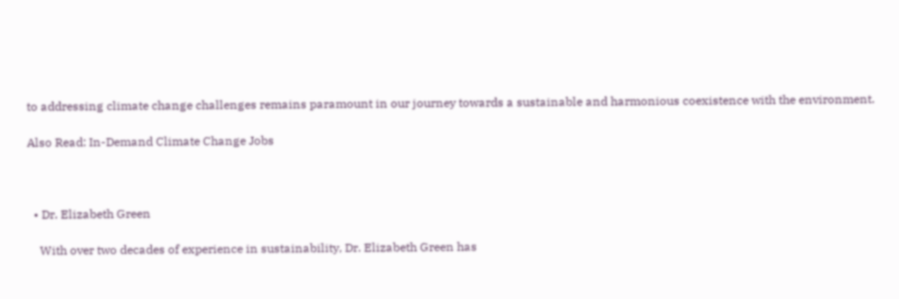to addressing climate change challenges remains paramount in our journey towards a sustainable and harmonious coexistence with the environment.

Also Read: In-Demand Climate Change Jobs



  • Dr. Elizabeth Green

    With over two decades of experience in sustainability, Dr. Elizabeth Green has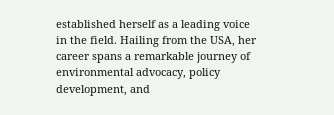established herself as a leading voice in the field. Hailing from the USA, her career spans a remarkable journey of environmental advocacy, policy development, and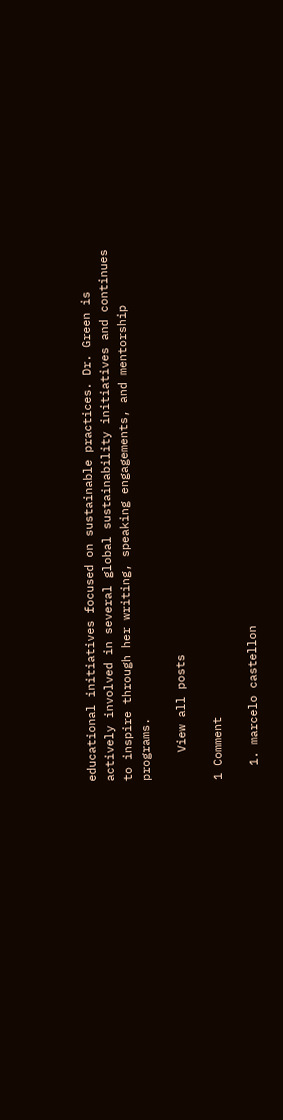educational initiatives focused on sustainable practices. Dr. Green is actively involved in several global sustainability initiatives and continues to inspire through her writing, speaking engagements, and mentorship programs.

    View all posts

1 Comment

  1. marcelo castellon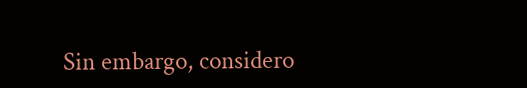Sin embargo, considero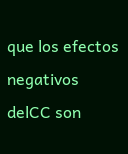que los efectos negativos delCC son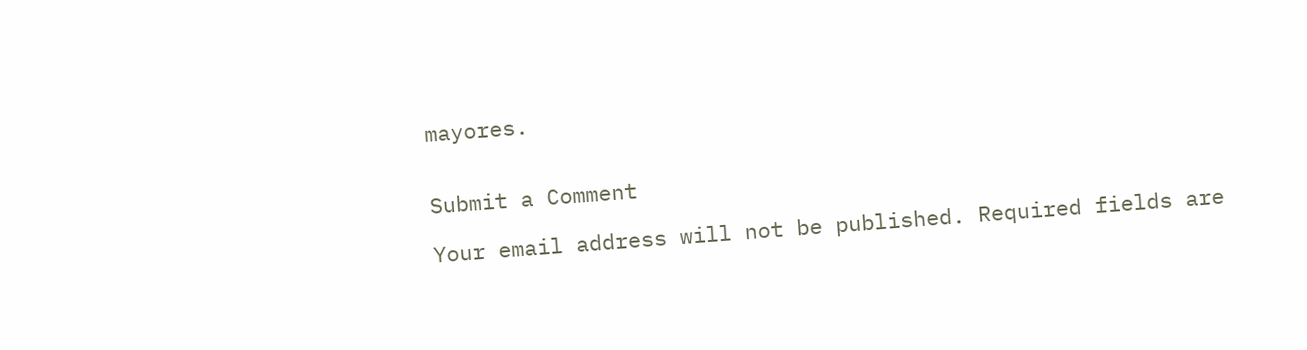mayores.


Submit a Comment

Your email address will not be published. Required fields are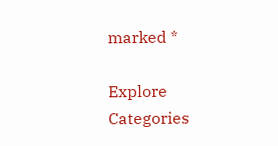marked *

Explore Categories